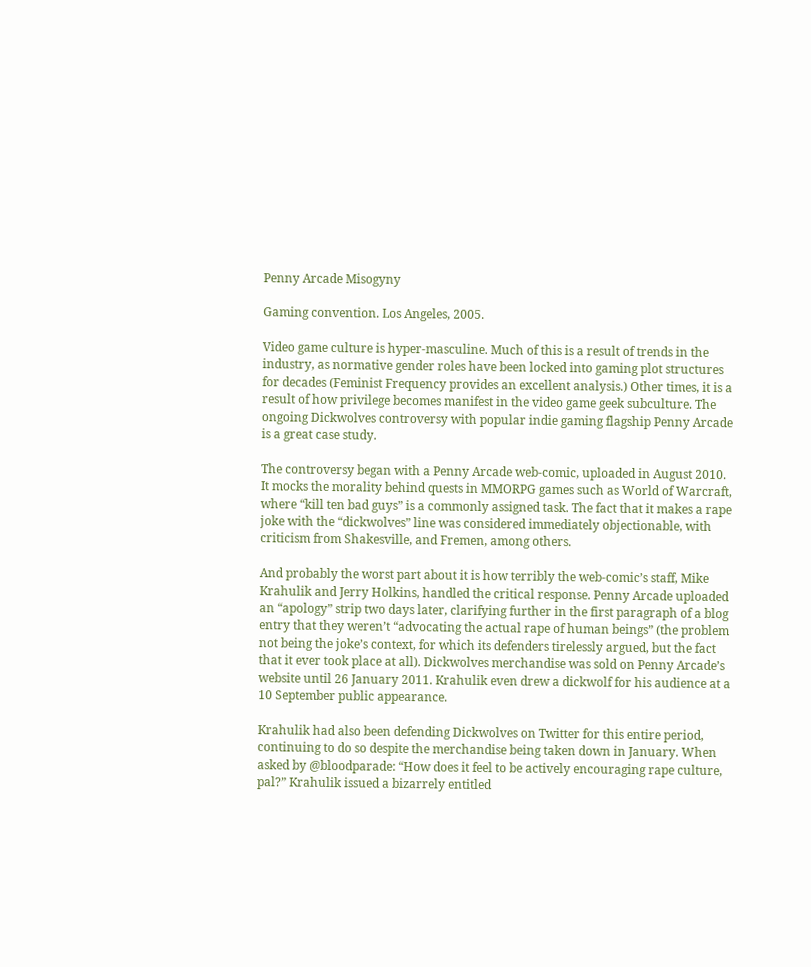Penny Arcade Misogyny

Gaming convention. Los Angeles, 2005.

Video game culture is hyper-masculine. Much of this is a result of trends in the industry, as normative gender roles have been locked into gaming plot structures for decades (Feminist Frequency provides an excellent analysis.) Other times, it is a result of how privilege becomes manifest in the video game geek subculture. The ongoing Dickwolves controversy with popular indie gaming flagship Penny Arcade is a great case study.

The controversy began with a Penny Arcade web-comic, uploaded in August 2010. It mocks the morality behind quests in MMORPG games such as World of Warcraft, where “kill ten bad guys” is a commonly assigned task. The fact that it makes a rape joke with the “dickwolves” line was considered immediately objectionable, with criticism from Shakesville, and Fremen, among others.

And probably the worst part about it is how terribly the web-comic’s staff, Mike Krahulik and Jerry Holkins, handled the critical response. Penny Arcade uploaded an “apology” strip two days later, clarifying further in the first paragraph of a blog entry that they weren’t “advocating the actual rape of human beings” (the problem not being the joke’s context, for which its defenders tirelessly argued, but the fact that it ever took place at all). Dickwolves merchandise was sold on Penny Arcade’s website until 26 January 2011. Krahulik even drew a dickwolf for his audience at a 10 September public appearance.

Krahulik had also been defending Dickwolves on Twitter for this entire period, continuing to do so despite the merchandise being taken down in January. When asked by @bloodparade: “How does it feel to be actively encouraging rape culture, pal?” Krahulik issued a bizarrely entitled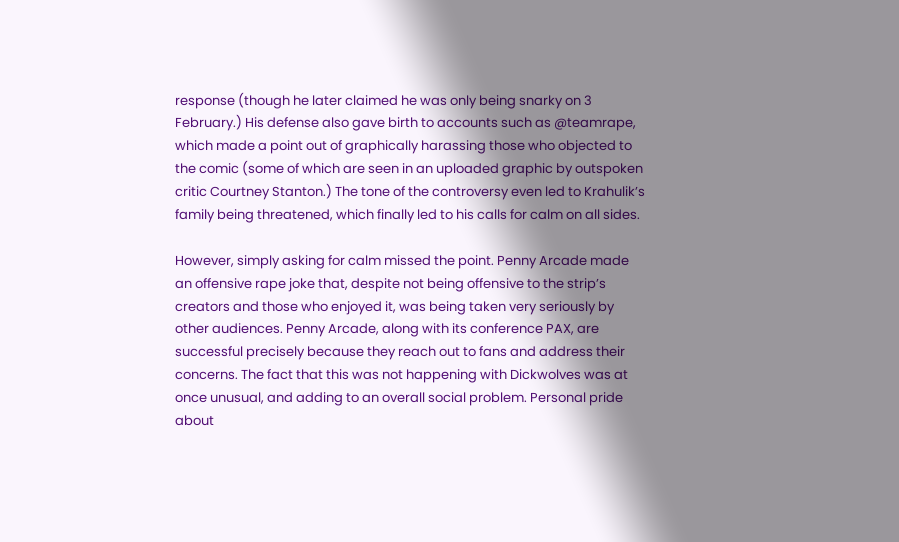response (though he later claimed he was only being snarky on 3 February.) His defense also gave birth to accounts such as @teamrape, which made a point out of graphically harassing those who objected to the comic (some of which are seen in an uploaded graphic by outspoken critic Courtney Stanton.) The tone of the controversy even led to Krahulik’s family being threatened, which finally led to his calls for calm on all sides.

However, simply asking for calm missed the point. Penny Arcade made an offensive rape joke that, despite not being offensive to the strip’s creators and those who enjoyed it, was being taken very seriously by other audiences. Penny Arcade, along with its conference PAX, are successful precisely because they reach out to fans and address their concerns. The fact that this was not happening with Dickwolves was at once unusual, and adding to an overall social problem. Personal pride about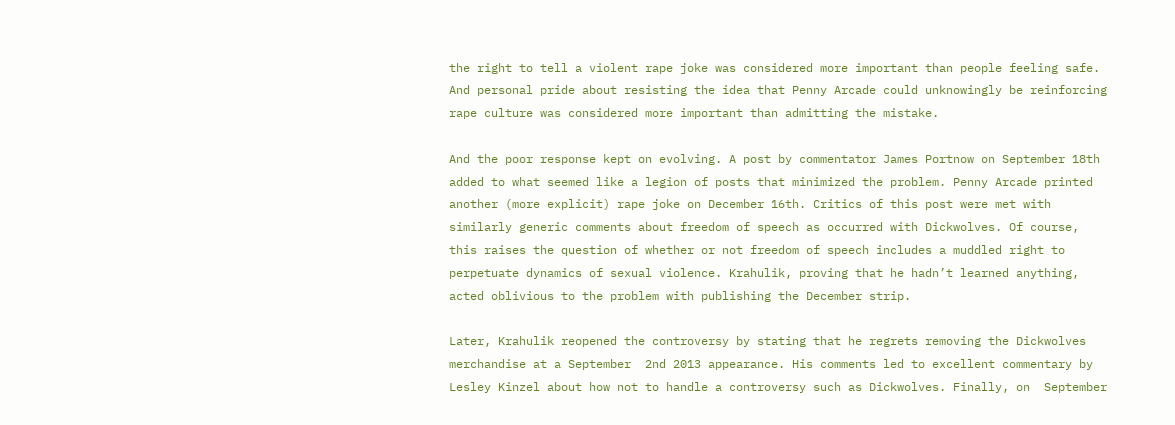the right to tell a violent rape joke was considered more important than people feeling safe. And personal pride about resisting the idea that Penny Arcade could unknowingly be reinforcing rape culture was considered more important than admitting the mistake.

And the poor response kept on evolving. A post by commentator James Portnow on September 18th added to what seemed like a legion of posts that minimized the problem. Penny Arcade printed another (more explicit) rape joke on December 16th. Critics of this post were met with similarly generic comments about freedom of speech as occurred with Dickwolves. Of course, this raises the question of whether or not freedom of speech includes a muddled right to perpetuate dynamics of sexual violence. Krahulik, proving that he hadn’t learned anything, acted oblivious to the problem with publishing the December strip.

Later, Krahulik reopened the controversy by stating that he regrets removing the Dickwolves merchandise at a September  2nd 2013 appearance. His comments led to excellent commentary by Lesley Kinzel about how not to handle a controversy such as Dickwolves. Finally, on  September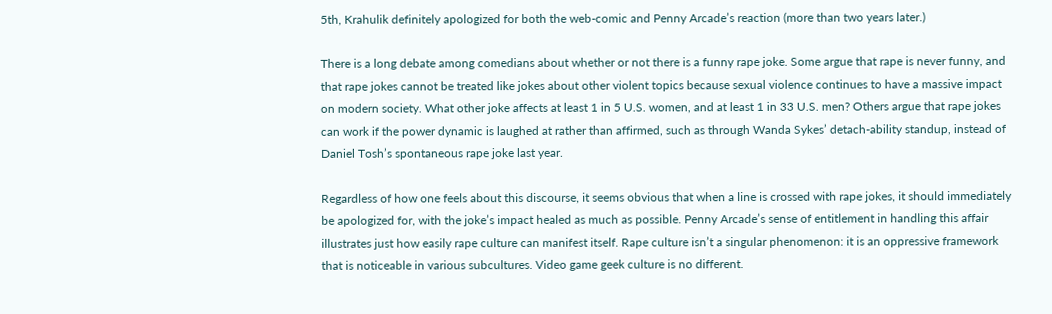5th, Krahulik definitely apologized for both the web-comic and Penny Arcade’s reaction (more than two years later.)

There is a long debate among comedians about whether or not there is a funny rape joke. Some argue that rape is never funny, and that rape jokes cannot be treated like jokes about other violent topics because sexual violence continues to have a massive impact on modern society. What other joke affects at least 1 in 5 U.S. women, and at least 1 in 33 U.S. men? Others argue that rape jokes can work if the power dynamic is laughed at rather than affirmed, such as through Wanda Sykes’ detach-ability standup, instead of Daniel Tosh’s spontaneous rape joke last year.

Regardless of how one feels about this discourse, it seems obvious that when a line is crossed with rape jokes, it should immediately be apologized for, with the joke’s impact healed as much as possible. Penny Arcade’s sense of entitlement in handling this affair illustrates just how easily rape culture can manifest itself. Rape culture isn’t a singular phenomenon: it is an oppressive framework that is noticeable in various subcultures. Video game geek culture is no different.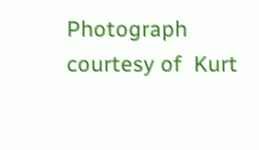Photograph  courtesy of  Kurt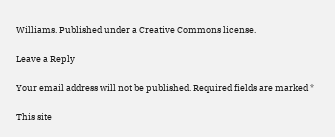Williams. Published under a Creative Commons license.

Leave a Reply

Your email address will not be published. Required fields are marked *

This site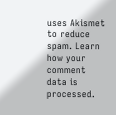uses Akismet to reduce spam. Learn how your comment data is processed.